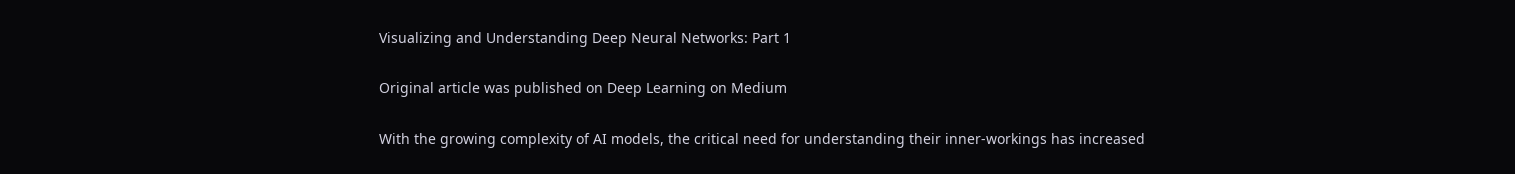Visualizing and Understanding Deep Neural Networks: Part 1

Original article was published on Deep Learning on Medium

With the growing complexity of AI models, the critical need for understanding their inner-workings has increased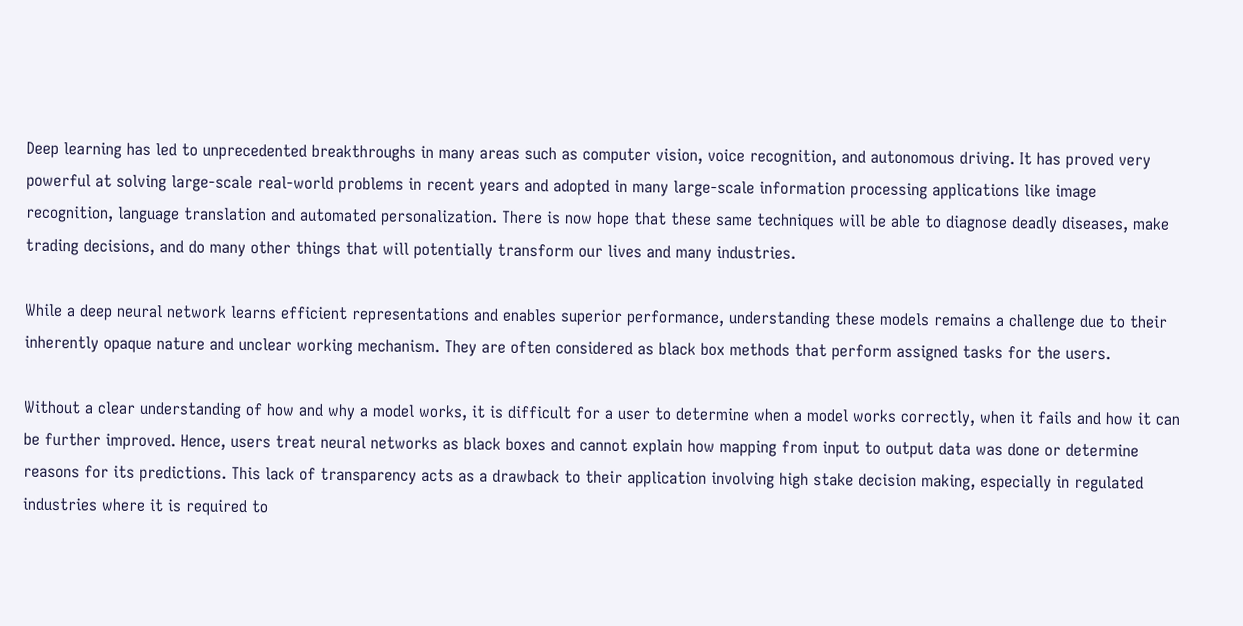Deep learning has led to unprecedented breakthroughs in many areas such as computer vision, voice recognition, and autonomous driving. It has proved very powerful at solving large-scale real-world problems in recent years and adopted in many large-scale information processing applications like image recognition, language translation and automated personalization. There is now hope that these same techniques will be able to diagnose deadly diseases, make trading decisions, and do many other things that will potentially transform our lives and many industries.

While a deep neural network learns efficient representations and enables superior performance, understanding these models remains a challenge due to their inherently opaque nature and unclear working mechanism. They are often considered as black box methods that perform assigned tasks for the users.

Without a clear understanding of how and why a model works, it is difficult for a user to determine when a model works correctly, when it fails and how it can be further improved. Hence, users treat neural networks as black boxes and cannot explain how mapping from input to output data was done or determine reasons for its predictions. This lack of transparency acts as a drawback to their application involving high stake decision making, especially in regulated industries where it is required to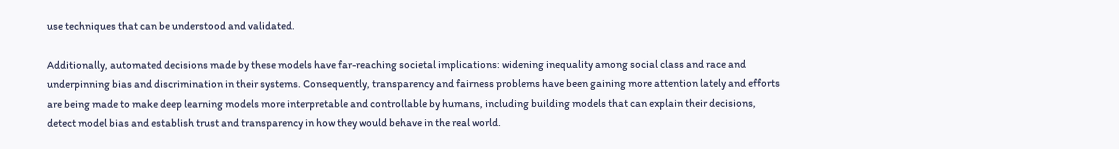use techniques that can be understood and validated.

Additionally, automated decisions made by these models have far-reaching societal implications: widening inequality among social class and race and underpinning bias and discrimination in their systems. Consequently, transparency and fairness problems have been gaining more attention lately and efforts are being made to make deep learning models more interpretable and controllable by humans, including building models that can explain their decisions, detect model bias and establish trust and transparency in how they would behave in the real world.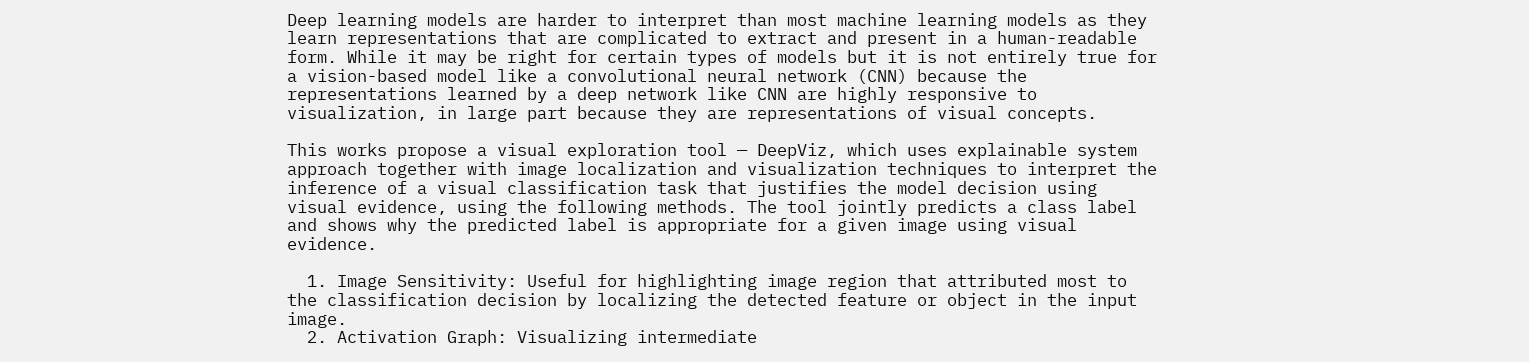Deep learning models are harder to interpret than most machine learning models as they learn representations that are complicated to extract and present in a human-readable form. While it may be right for certain types of models but it is not entirely true for a vision-based model like a convolutional neural network (CNN) because the representations learned by a deep network like CNN are highly responsive to visualization, in large part because they are representations of visual concepts.

This works propose a visual exploration tool — DeepViz, which uses explainable system approach together with image localization and visualization techniques to interpret the inference of a visual classification task that justifies the model decision using visual evidence, using the following methods. The tool jointly predicts a class label and shows why the predicted label is appropriate for a given image using visual evidence.

  1. Image Sensitivity: Useful for highlighting image region that attributed most to the classification decision by localizing the detected feature or object in the input image.
  2. Activation Graph: Visualizing intermediate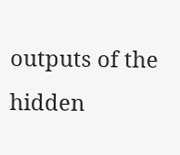outputs of the hidden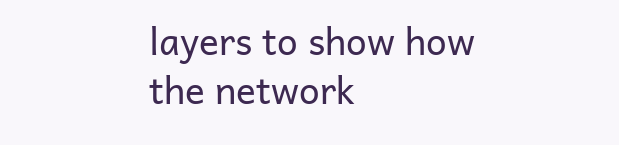layers to show how the network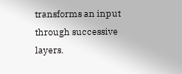transforms an input through successive layers.